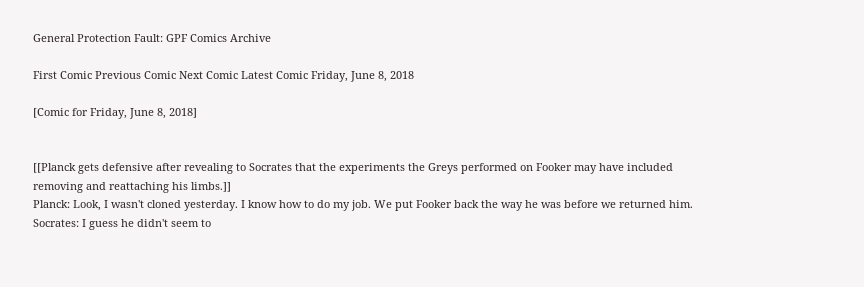General Protection Fault: GPF Comics Archive

First Comic Previous Comic Next Comic Latest Comic Friday, June 8, 2018

[Comic for Friday, June 8, 2018]


[[Planck gets defensive after revealing to Socrates that the experiments the Greys performed on Fooker may have included removing and reattaching his limbs.]]
Planck: Look, I wasn't cloned yesterday. I know how to do my job. We put Fooker back the way he was before we returned him.
Socrates: I guess he didn't seem to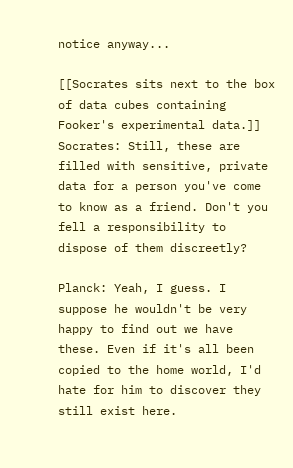notice anyway...

[[Socrates sits next to the box of data cubes containing Fooker's experimental data.]]
Socrates: Still, these are filled with sensitive, private data for a person you've come to know as a friend. Don't you fell a responsibility to dispose of them discreetly?

Planck: Yeah, I guess. I suppose he wouldn't be very happy to find out we have these. Even if it's all been copied to the home world, I'd hate for him to discover they still exist here.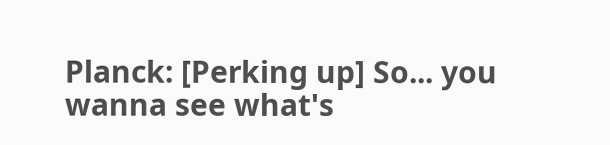Planck: [Perking up] So... you wanna see what's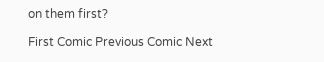on them first?

First Comic Previous Comic Next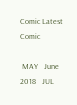Comic Latest Comic

 MAY   June 2018   JUL